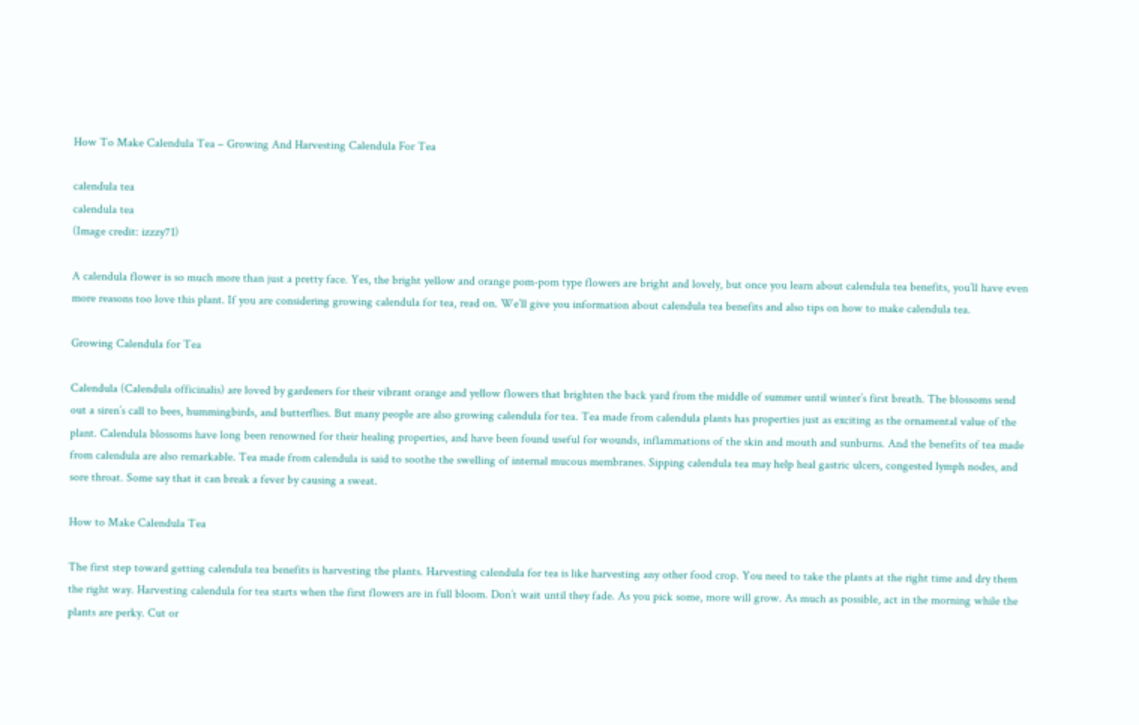How To Make Calendula Tea – Growing And Harvesting Calendula For Tea

calendula tea
calendula tea
(Image credit: izzzy71)

A calendula flower is so much more than just a pretty face. Yes, the bright yellow and orange pom-pom type flowers are bright and lovely, but once you learn about calendula tea benefits, you’ll have even more reasons too love this plant. If you are considering growing calendula for tea, read on. We’ll give you information about calendula tea benefits and also tips on how to make calendula tea.

Growing Calendula for Tea

Calendula (Calendula officinalis) are loved by gardeners for their vibrant orange and yellow flowers that brighten the back yard from the middle of summer until winter’s first breath. The blossoms send out a siren’s call to bees, hummingbirds, and butterflies. But many people are also growing calendula for tea. Tea made from calendula plants has properties just as exciting as the ornamental value of the plant. Calendula blossoms have long been renowned for their healing properties, and have been found useful for wounds, inflammations of the skin and mouth and sunburns. And the benefits of tea made from calendula are also remarkable. Tea made from calendula is said to soothe the swelling of internal mucous membranes. Sipping calendula tea may help heal gastric ulcers, congested lymph nodes, and sore throat. Some say that it can break a fever by causing a sweat.

How to Make Calendula Tea

The first step toward getting calendula tea benefits is harvesting the plants. Harvesting calendula for tea is like harvesting any other food crop. You need to take the plants at the right time and dry them the right way. Harvesting calendula for tea starts when the first flowers are in full bloom. Don’t wait until they fade. As you pick some, more will grow. As much as possible, act in the morning while the plants are perky. Cut or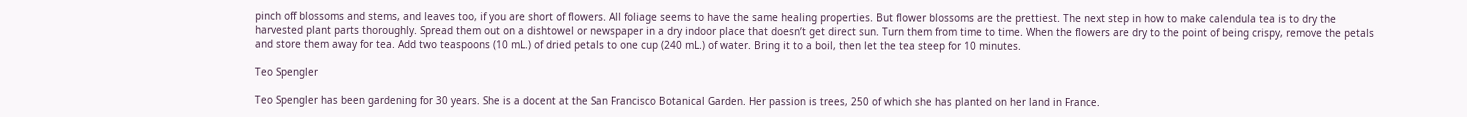pinch off blossoms and stems, and leaves too, if you are short of flowers. All foliage seems to have the same healing properties. But flower blossoms are the prettiest. The next step in how to make calendula tea is to dry the harvested plant parts thoroughly. Spread them out on a dishtowel or newspaper in a dry indoor place that doesn’t get direct sun. Turn them from time to time. When the flowers are dry to the point of being crispy, remove the petals and store them away for tea. Add two teaspoons (10 mL.) of dried petals to one cup (240 mL.) of water. Bring it to a boil, then let the tea steep for 10 minutes.

Teo Spengler

Teo Spengler has been gardening for 30 years. She is a docent at the San Francisco Botanical Garden. Her passion is trees, 250 of which she has planted on her land in France.